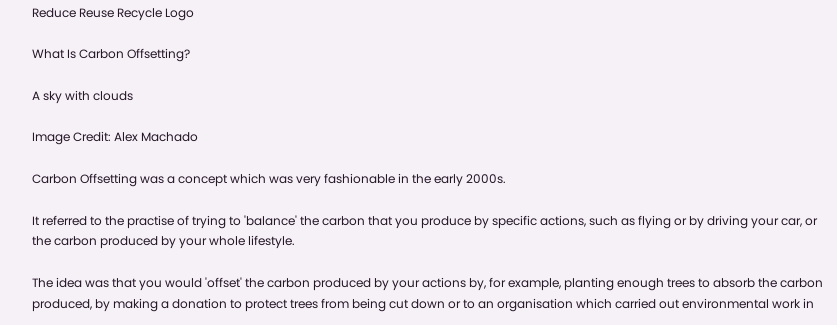Reduce Reuse Recycle Logo

What Is Carbon Offsetting?

A sky with clouds

Image Credit: Alex Machado

Carbon Offsetting was a concept which was very fashionable in the early 2000s.

It referred to the practise of trying to 'balance' the carbon that you produce by specific actions, such as flying or by driving your car, or the carbon produced by your whole lifestyle.

The idea was that you would 'offset' the carbon produced by your actions by, for example, planting enough trees to absorb the carbon produced, by making a donation to protect trees from being cut down or to an organisation which carried out environmental work in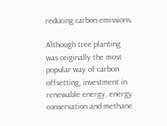reducing carbon emissions.

Although tree planting was originally the most popular way of carbon offsetting, investment in renewable energy, energy conservation and methane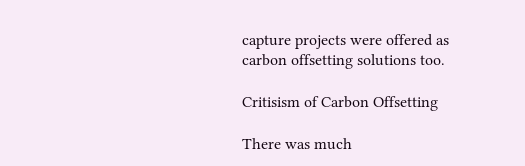capture projects were offered as carbon offsetting solutions too.

Critisism of Carbon Offsetting

There was much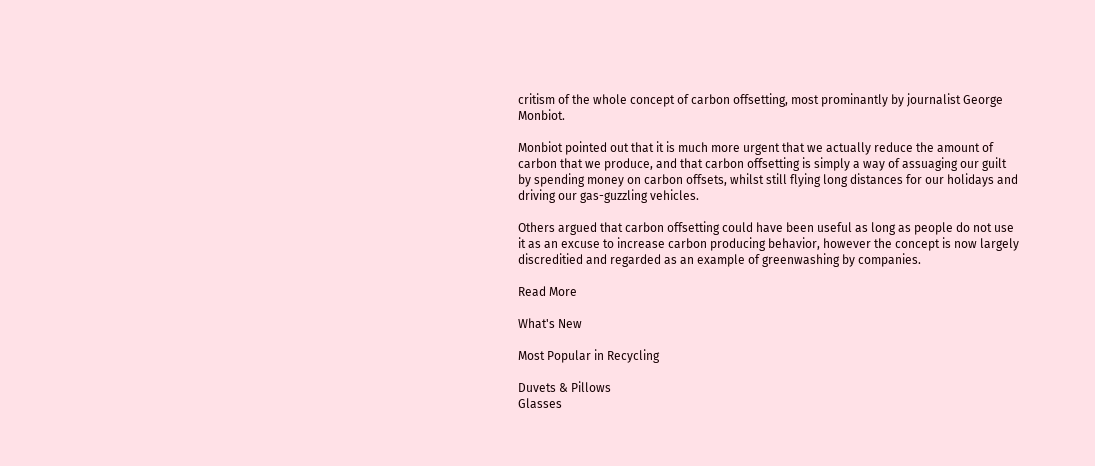critism of the whole concept of carbon offsetting, most prominantly by journalist George Monbiot.

Monbiot pointed out that it is much more urgent that we actually reduce the amount of carbon that we produce, and that carbon offsetting is simply a way of assuaging our guilt by spending money on carbon offsets, whilst still flying long distances for our holidays and driving our gas-guzzling vehicles.

Others argued that carbon offsetting could have been useful as long as people do not use it as an excuse to increase carbon producing behavior, however the concept is now largely discreditied and regarded as an example of greenwashing by companies.

Read More

What's New

Most Popular in Recycling

Duvets & Pillows
Glasses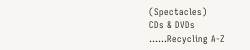(Spectacles)
CDs & DVDs
......Recycling A-Z